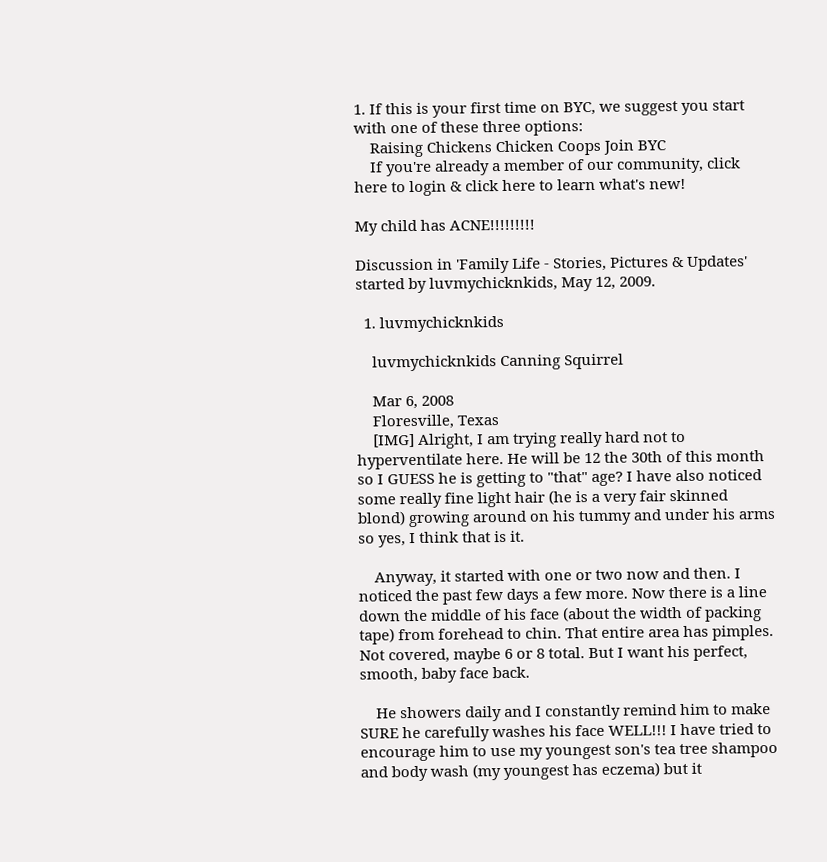1. If this is your first time on BYC, we suggest you start with one of these three options:
    Raising Chickens Chicken Coops Join BYC
    If you're already a member of our community, click here to login & click here to learn what's new!

My child has ACNE!!!!!!!!!

Discussion in 'Family Life - Stories, Pictures & Updates' started by luvmychicknkids, May 12, 2009.

  1. luvmychicknkids

    luvmychicknkids Canning Squirrel

    Mar 6, 2008
    Floresville, Texas
    [IMG] Alright, I am trying really hard not to hyperventilate here. He will be 12 the 30th of this month so I GUESS he is getting to "that" age? I have also noticed some really fine light hair (he is a very fair skinned blond) growing around on his tummy and under his arms so yes, I think that is it.

    Anyway, it started with one or two now and then. I noticed the past few days a few more. Now there is a line down the middle of his face (about the width of packing tape) from forehead to chin. That entire area has pimples. Not covered, maybe 6 or 8 total. But I want his perfect, smooth, baby face back.

    He showers daily and I constantly remind him to make SURE he carefully washes his face WELL!!! I have tried to encourage him to use my youngest son's tea tree shampoo and body wash (my youngest has eczema) but it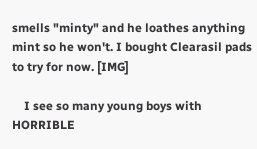smells "minty" and he loathes anything mint so he won't. I bought Clearasil pads to try for now. [IMG]

    I see so many young boys with HORRIBLE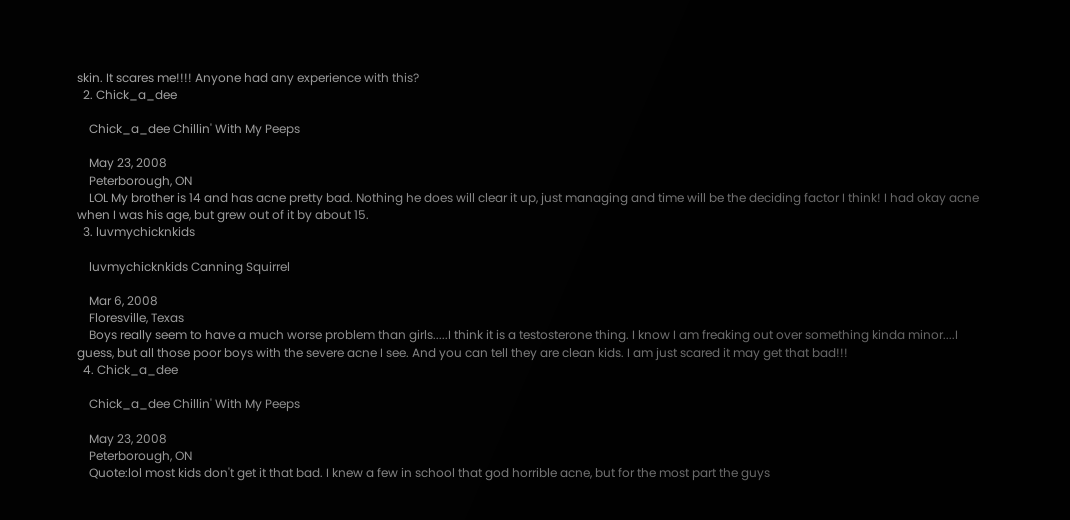skin. It scares me!!!! Anyone had any experience with this?
  2. Chick_a_dee

    Chick_a_dee Chillin' With My Peeps

    May 23, 2008
    Peterborough, ON
    LOL My brother is 14 and has acne pretty bad. Nothing he does will clear it up, just managing and time will be the deciding factor I think! I had okay acne when I was his age, but grew out of it by about 15.
  3. luvmychicknkids

    luvmychicknkids Canning Squirrel

    Mar 6, 2008
    Floresville, Texas
    Boys really seem to have a much worse problem than girls.....I think it is a testosterone thing. I know I am freaking out over something kinda minor....I guess, but all those poor boys with the severe acne I see. And you can tell they are clean kids. I am just scared it may get that bad!!!
  4. Chick_a_dee

    Chick_a_dee Chillin' With My Peeps

    May 23, 2008
    Peterborough, ON
    Quote:lol most kids don't get it that bad. I knew a few in school that god horrible acne, but for the most part the guys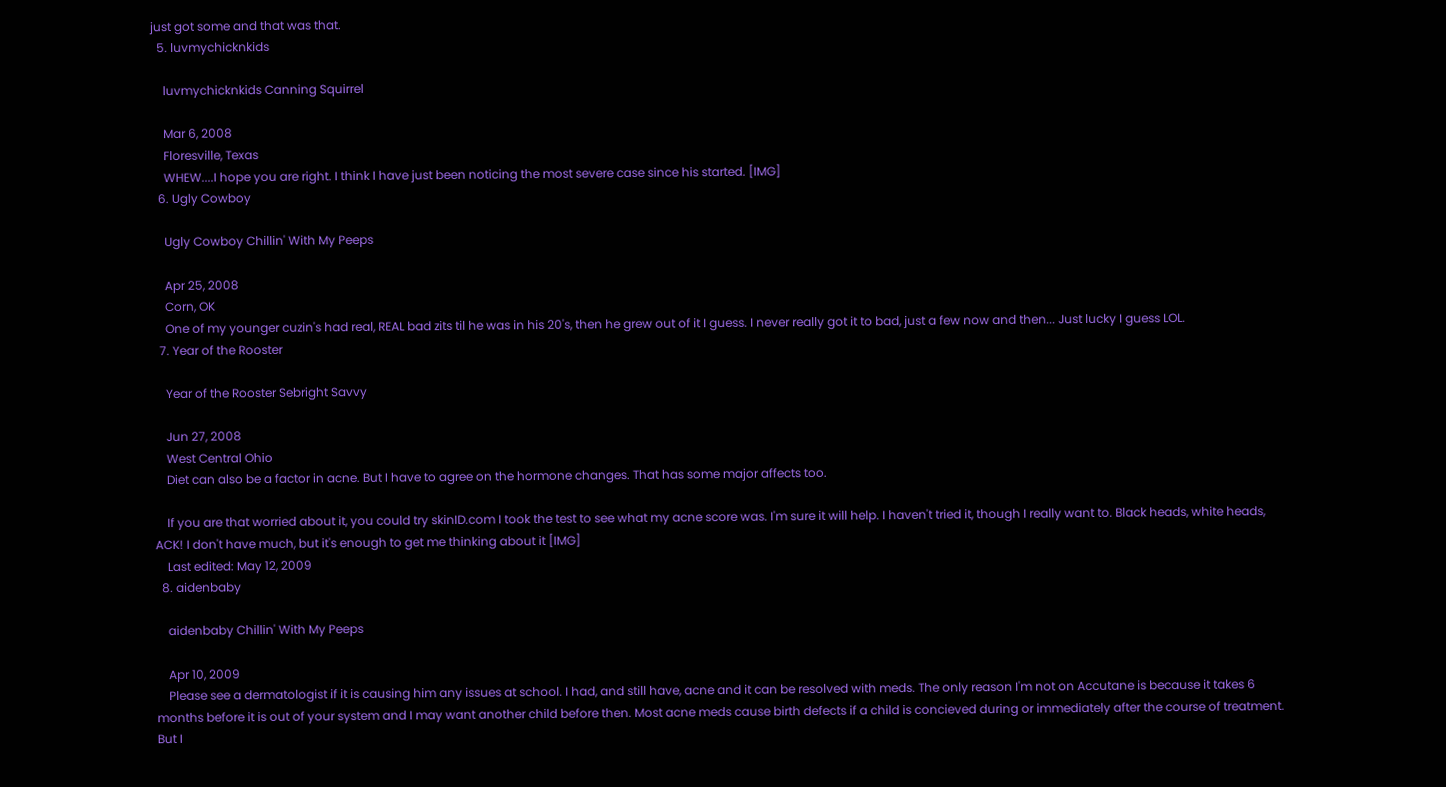just got some and that was that.
  5. luvmychicknkids

    luvmychicknkids Canning Squirrel

    Mar 6, 2008
    Floresville, Texas
    WHEW....I hope you are right. I think I have just been noticing the most severe case since his started. [IMG]
  6. Ugly Cowboy

    Ugly Cowboy Chillin' With My Peeps

    Apr 25, 2008
    Corn, OK
    One of my younger cuzin's had real, REAL bad zits til he was in his 20's, then he grew out of it I guess. I never really got it to bad, just a few now and then... Just lucky I guess LOL.
  7. Year of the Rooster

    Year of the Rooster Sebright Savvy

    Jun 27, 2008
    West Central Ohio
    Diet can also be a factor in acne. But I have to agree on the hormone changes. That has some major affects too.

    If you are that worried about it, you could try skinID.com I took the test to see what my acne score was. I'm sure it will help. I haven't tried it, though I really want to. Black heads, white heads, ACK! I don't have much, but it's enough to get me thinking about it [IMG]
    Last edited: May 12, 2009
  8. aidenbaby

    aidenbaby Chillin' With My Peeps

    Apr 10, 2009
    Please see a dermatologist if it is causing him any issues at school. I had, and still have, acne and it can be resolved with meds. The only reason I'm not on Accutane is because it takes 6 months before it is out of your system and I may want another child before then. Most acne meds cause birth defects if a child is concieved during or immediately after the course of treatment. But I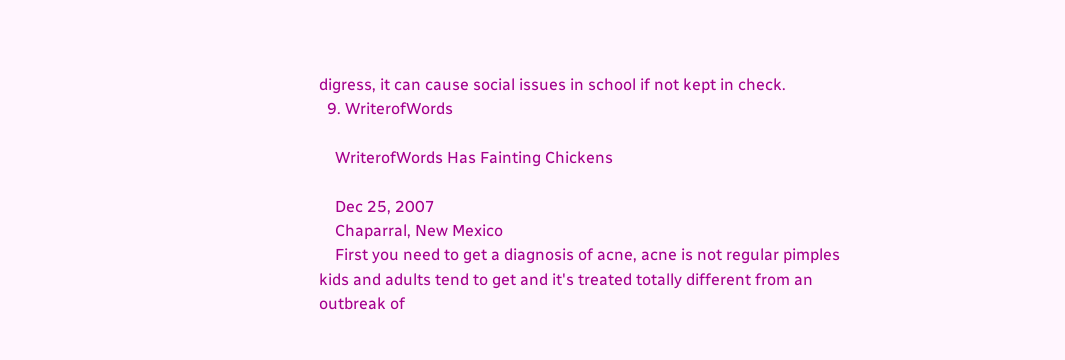digress, it can cause social issues in school if not kept in check.
  9. WriterofWords

    WriterofWords Has Fainting Chickens

    Dec 25, 2007
    Chaparral, New Mexico
    First you need to get a diagnosis of acne, acne is not regular pimples kids and adults tend to get and it's treated totally different from an outbreak of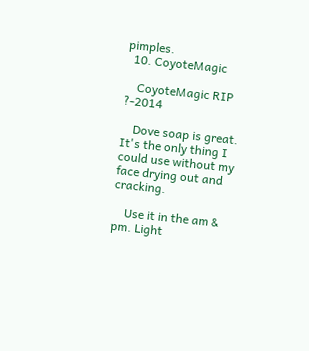pimples.
  10. CoyoteMagic

    CoyoteMagic RIP ?-2014

    Dove soap is great. It's the only thing I could use without my face drying out and cracking.

    Use it in the am & pm. Light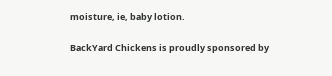moisture, ie, baby lotion.

BackYard Chickens is proudly sponsored by